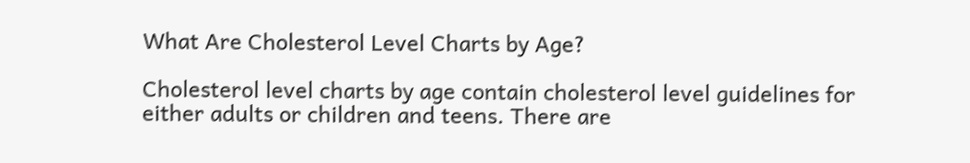What Are Cholesterol Level Charts by Age?

Cholesterol level charts by age contain cholesterol level guidelines for either adults or children and teens. There are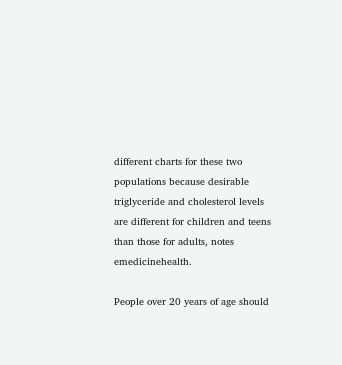different charts for these two populations because desirable triglyceride and cholesterol levels are different for children and teens than those for adults, notes emedicinehealth.

People over 20 years of age should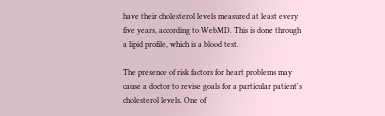have their cholesterol levels measured at least every five years, according to WebMD. This is done through a lipid profile, which is a blood test.

The presence of risk factors for heart problems may cause a doctor to revise goals for a particular patient's cholesterol levels. One of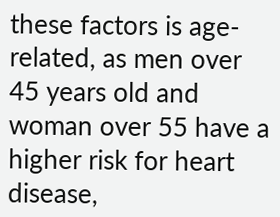these factors is age-related, as men over 45 years old and woman over 55 have a higher risk for heart disease,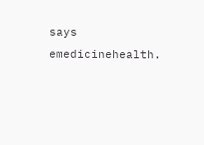says emedicinehealth.